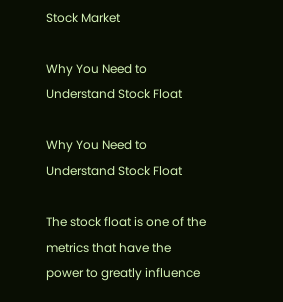Stock Market

Why You Need to Understand Stock Float

Why You Need to Understand Stock Float

The stock float is one of the metrics that have the power to greatly influence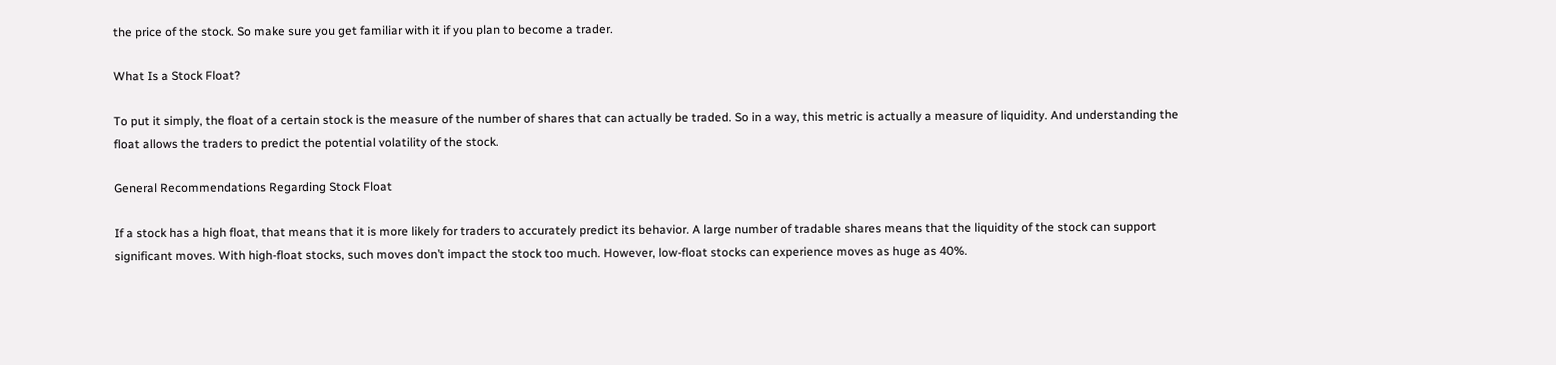the price of the stock. So make sure you get familiar with it if you plan to become a trader.

What Is a Stock Float?

To put it simply, the float of a certain stock is the measure of the number of shares that can actually be traded. So in a way, this metric is actually a measure of liquidity. And understanding the float allows the traders to predict the potential volatility of the stock.

General Recommendations Regarding Stock Float

If a stock has a high float, that means that it is more likely for traders to accurately predict its behavior. A large number of tradable shares means that the liquidity of the stock can support significant moves. With high-float stocks, such moves don’t impact the stock too much. However, low-float stocks can experience moves as huge as 40%.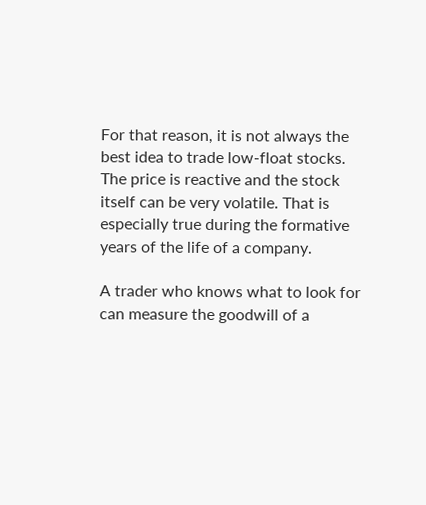For that reason, it is not always the best idea to trade low-float stocks. The price is reactive and the stock itself can be very volatile. That is especially true during the formative years of the life of a company.

A trader who knows what to look for can measure the goodwill of a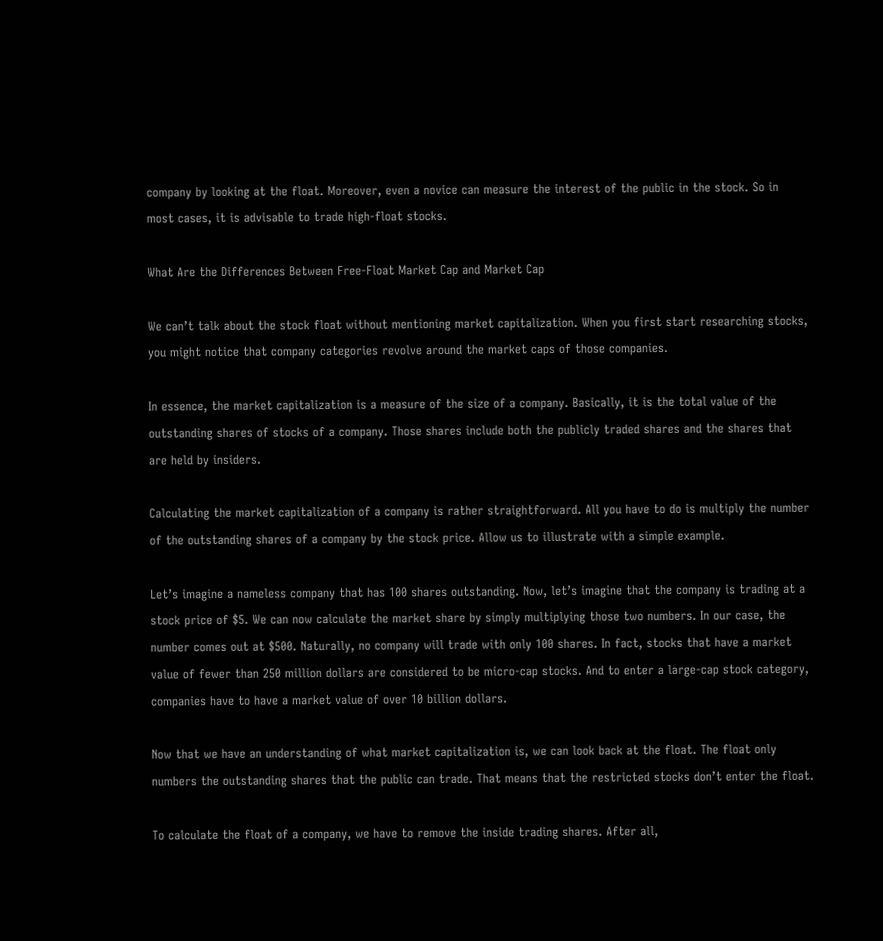company by looking at the float. Moreover, even a novice can measure the interest of the public in the stock. So in most cases, it is advisable to trade high-float stocks.

What Are the Differences Between Free-Float Market Cap and Market Cap

We can’t talk about the stock float without mentioning market capitalization. When you first start researching stocks, you might notice that company categories revolve around the market caps of those companies.

In essence, the market capitalization is a measure of the size of a company. Basically, it is the total value of the outstanding shares of stocks of a company. Those shares include both the publicly traded shares and the shares that are held by insiders.

Calculating the market capitalization of a company is rather straightforward. All you have to do is multiply the number of the outstanding shares of a company by the stock price. Allow us to illustrate with a simple example.

Let’s imagine a nameless company that has 100 shares outstanding. Now, let’s imagine that the company is trading at a stock price of $5. We can now calculate the market share by simply multiplying those two numbers. In our case, the number comes out at $500. Naturally, no company will trade with only 100 shares. In fact, stocks that have a market value of fewer than 250 million dollars are considered to be micro-cap stocks. And to enter a large-cap stock category, companies have to have a market value of over 10 billion dollars.

Now that we have an understanding of what market capitalization is, we can look back at the float. The float only numbers the outstanding shares that the public can trade. That means that the restricted stocks don’t enter the float.

To calculate the float of a company, we have to remove the inside trading shares. After all,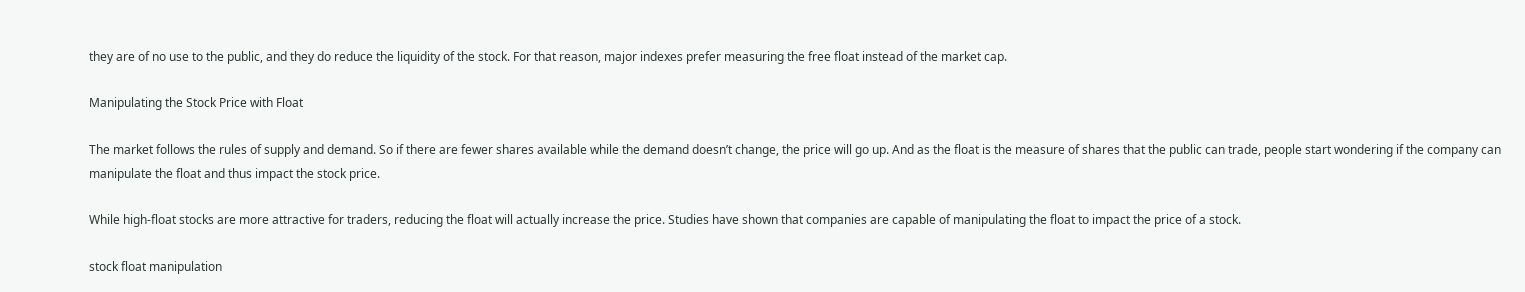they are of no use to the public, and they do reduce the liquidity of the stock. For that reason, major indexes prefer measuring the free float instead of the market cap.

Manipulating the Stock Price with Float

The market follows the rules of supply and demand. So if there are fewer shares available while the demand doesn’t change, the price will go up. And as the float is the measure of shares that the public can trade, people start wondering if the company can manipulate the float and thus impact the stock price.

While high-float stocks are more attractive for traders, reducing the float will actually increase the price. Studies have shown that companies are capable of manipulating the float to impact the price of a stock.

stock float manipulation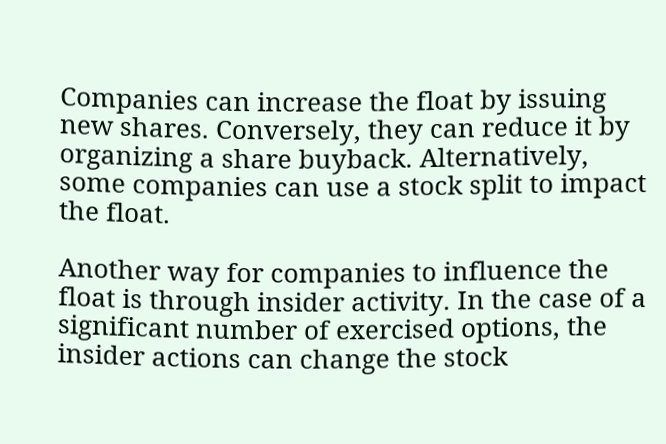Companies can increase the float by issuing new shares. Conversely, they can reduce it by organizing a share buyback. Alternatively, some companies can use a stock split to impact the float.

Another way for companies to influence the float is through insider activity. In the case of a significant number of exercised options, the insider actions can change the stock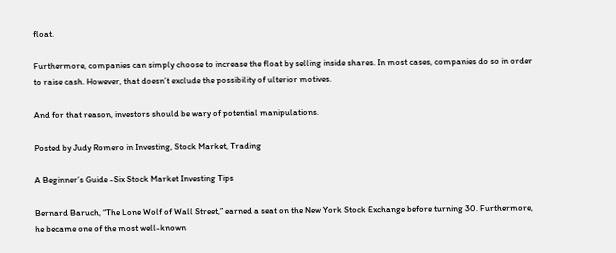float.

Furthermore, companies can simply choose to increase the float by selling inside shares. In most cases, companies do so in order to raise cash. However, that doesn’t exclude the possibility of ulterior motives.

And for that reason, investors should be wary of potential manipulations.

Posted by Judy Romero in Investing, Stock Market, Trading

A Beginner’s Guide -Six Stock Market Investing Tips

Bernard Baruch, “The Lone Wolf of Wall Street,” earned a seat on the New York Stock Exchange before turning 30. Furthermore, he became one of the most well-known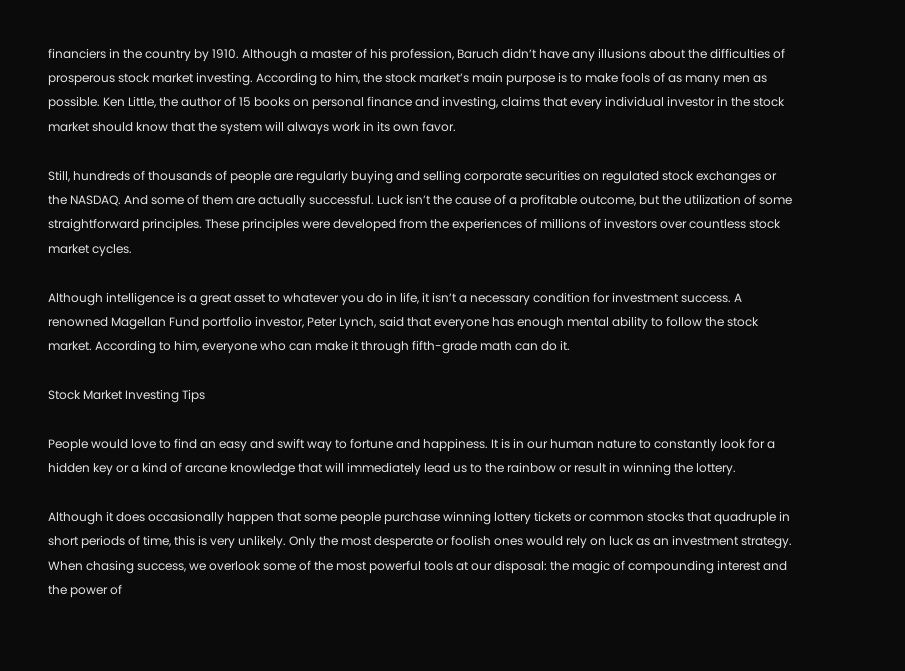financiers in the country by 1910. Although a master of his profession, Baruch didn’t have any illusions about the difficulties of prosperous stock market investing. According to him, the stock market’s main purpose is to make fools of as many men as possible. Ken Little, the author of 15 books on personal finance and investing, claims that every individual investor in the stock market should know that the system will always work in its own favor.

Still, hundreds of thousands of people are regularly buying and selling corporate securities on regulated stock exchanges or the NASDAQ. And some of them are actually successful. Luck isn’t the cause of a profitable outcome, but the utilization of some straightforward principles. These principles were developed from the experiences of millions of investors over countless stock market cycles.

Although intelligence is a great asset to whatever you do in life, it isn’t a necessary condition for investment success. A renowned Magellan Fund portfolio investor, Peter Lynch, said that everyone has enough mental ability to follow the stock market. According to him, everyone who can make it through fifth-grade math can do it.

Stock Market Investing Tips

People would love to find an easy and swift way to fortune and happiness. It is in our human nature to constantly look for a hidden key or a kind of arcane knowledge that will immediately lead us to the rainbow or result in winning the lottery.

Although it does occasionally happen that some people purchase winning lottery tickets or common stocks that quadruple in short periods of time, this is very unlikely. Only the most desperate or foolish ones would rely on luck as an investment strategy. When chasing success, we overlook some of the most powerful tools at our disposal: the magic of compounding interest and the power of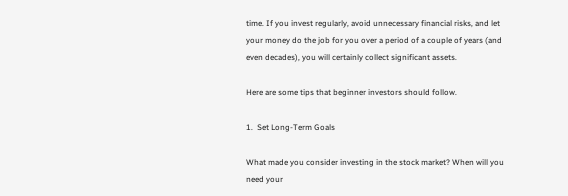time. If you invest regularly, avoid unnecessary financial risks, and let your money do the job for you over a period of a couple of years (and even decades), you will certainly collect significant assets.

Here are some tips that beginner investors should follow.

1.  Set Long-Term Goals

What made you consider investing in the stock market? When will you need your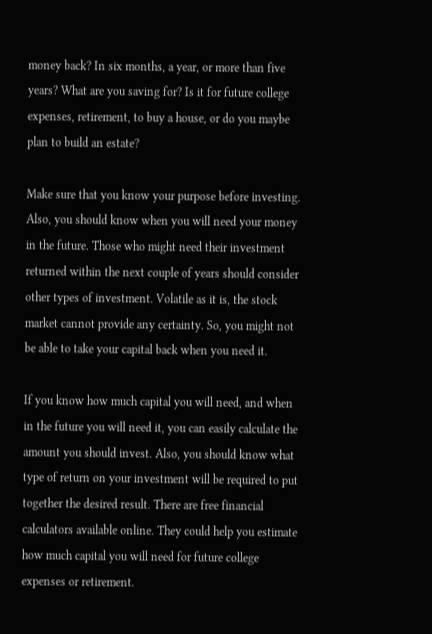money back? In six months, a year, or more than five years? What are you saving for? Is it for future college expenses, retirement, to buy a house, or do you maybe plan to build an estate?

Make sure that you know your purpose before investing. Also, you should know when you will need your money in the future. Those who might need their investment returned within the next couple of years should consider other types of investment. Volatile as it is, the stock market cannot provide any certainty. So, you might not be able to take your capital back when you need it.

If you know how much capital you will need, and when in the future you will need it, you can easily calculate the amount you should invest. Also, you should know what type of return on your investment will be required to put together the desired result. There are free financial calculators available online. They could help you estimate how much capital you will need for future college expenses or retirement.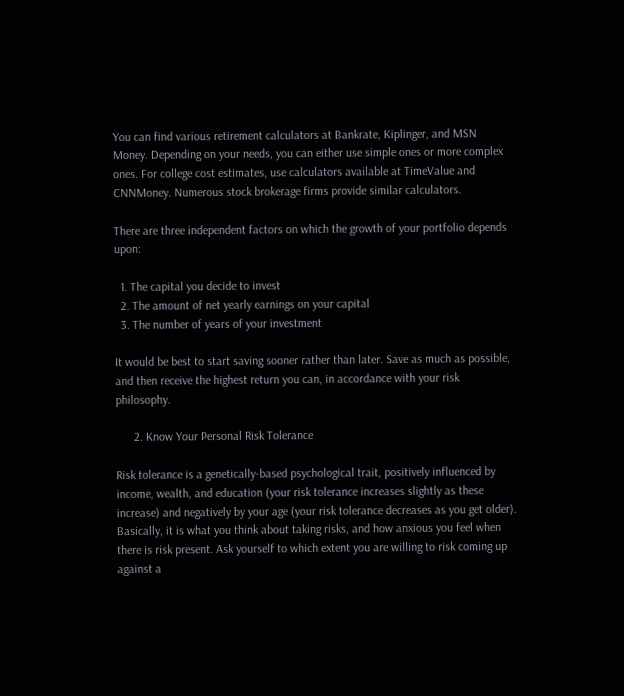You can find various retirement calculators at Bankrate, Kiplinger, and MSN Money. Depending on your needs, you can either use simple ones or more complex ones. For college cost estimates, use calculators available at TimeValue and CNNMoney. Numerous stock brokerage firms provide similar calculators.

There are three independent factors on which the growth of your portfolio depends upon:

  1. The capital you decide to invest
  2. The amount of net yearly earnings on your capital
  3. The number of years of your investment

It would be best to start saving sooner rather than later. Save as much as possible, and then receive the highest return you can, in accordance with your risk philosophy.

      2. Know Your Personal Risk Tolerance

Risk tolerance is a genetically-based psychological trait, positively influenced by income, wealth, and education (your risk tolerance increases slightly as these increase) and negatively by your age (your risk tolerance decreases as you get older). Basically, it is what you think about taking risks, and how anxious you feel when there is risk present. Ask yourself to which extent you are willing to risk coming up against a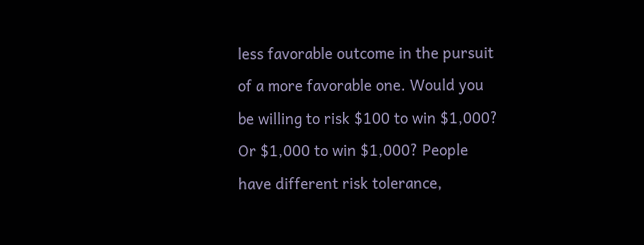less favorable outcome in the pursuit of a more favorable one. Would you be willing to risk $100 to win $1,000? Or $1,000 to win $1,000? People have different risk tolerance,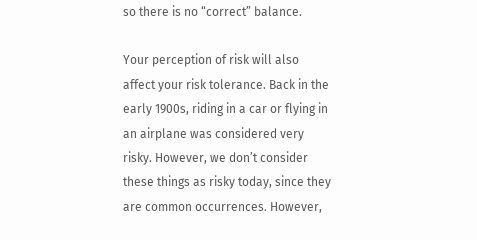so there is no “correct” balance.

Your perception of risk will also affect your risk tolerance. Back in the early 1900s, riding in a car or flying in an airplane was considered very risky. However, we don’t consider these things as risky today, since they are common occurrences. However,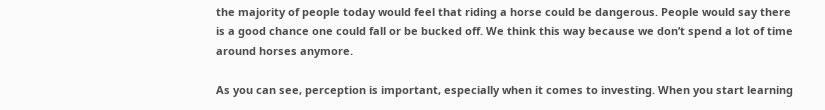the majority of people today would feel that riding a horse could be dangerous. People would say there is a good chance one could fall or be bucked off. We think this way because we don’t spend a lot of time around horses anymore.

As you can see, perception is important, especially when it comes to investing. When you start learning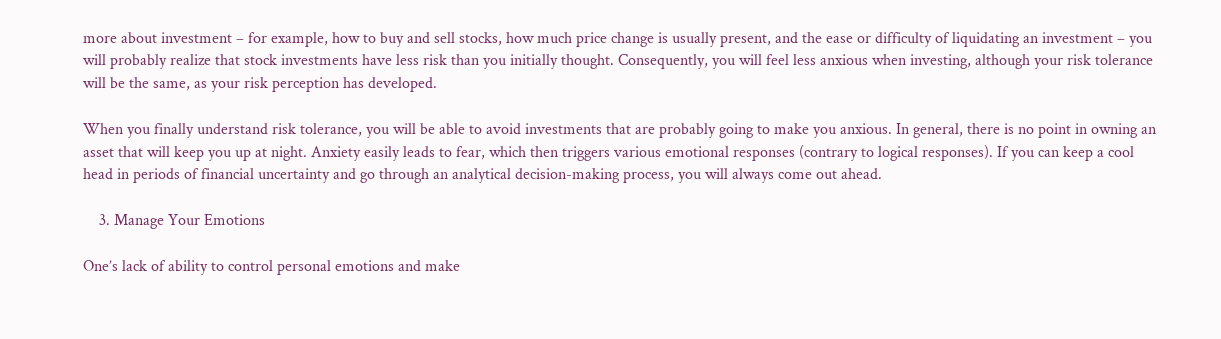more about investment – for example, how to buy and sell stocks, how much price change is usually present, and the ease or difficulty of liquidating an investment – you will probably realize that stock investments have less risk than you initially thought. Consequently, you will feel less anxious when investing, although your risk tolerance will be the same, as your risk perception has developed.

When you finally understand risk tolerance, you will be able to avoid investments that are probably going to make you anxious. In general, there is no point in owning an asset that will keep you up at night. Anxiety easily leads to fear, which then triggers various emotional responses (contrary to logical responses). If you can keep a cool head in periods of financial uncertainty and go through an analytical decision-making process, you will always come out ahead.

    3. Manage Your Emotions

One’s lack of ability to control personal emotions and make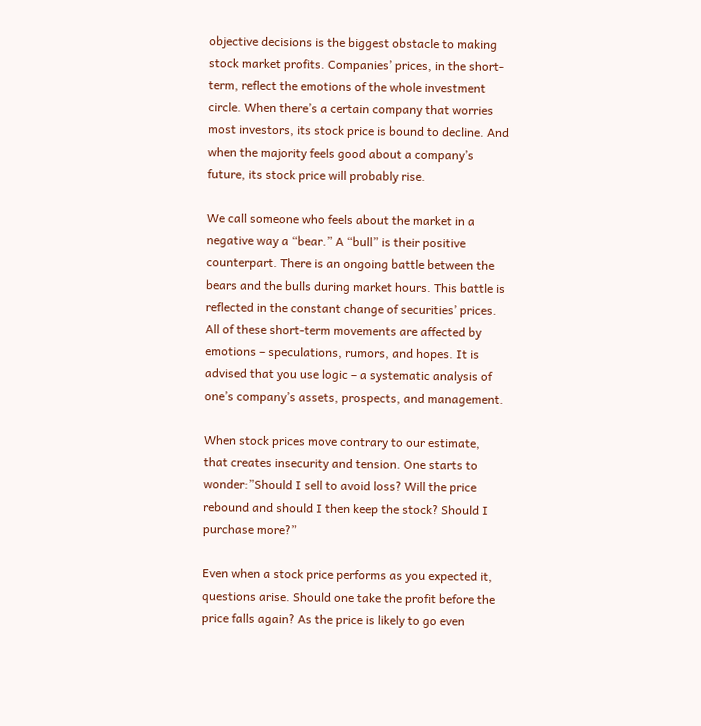objective decisions is the biggest obstacle to making stock market profits. Companies’ prices, in the short-term, reflect the emotions of the whole investment circle. When there’s a certain company that worries most investors, its stock price is bound to decline. And when the majority feels good about a company’s future, its stock price will probably rise.

We call someone who feels about the market in a negative way a “bear.” A “bull” is their positive counterpart. There is an ongoing battle between the bears and the bulls during market hours. This battle is reflected in the constant change of securities’ prices. All of these short-term movements are affected by emotions – speculations, rumors, and hopes. It is advised that you use logic – a systematic analysis of one’s company’s assets, prospects, and management.

When stock prices move contrary to our estimate, that creates insecurity and tension. One starts to wonder:”Should I sell to avoid loss? Will the price rebound and should I then keep the stock? Should I purchase more?”

Even when a stock price performs as you expected it, questions arise. Should one take the profit before the price falls again? As the price is likely to go even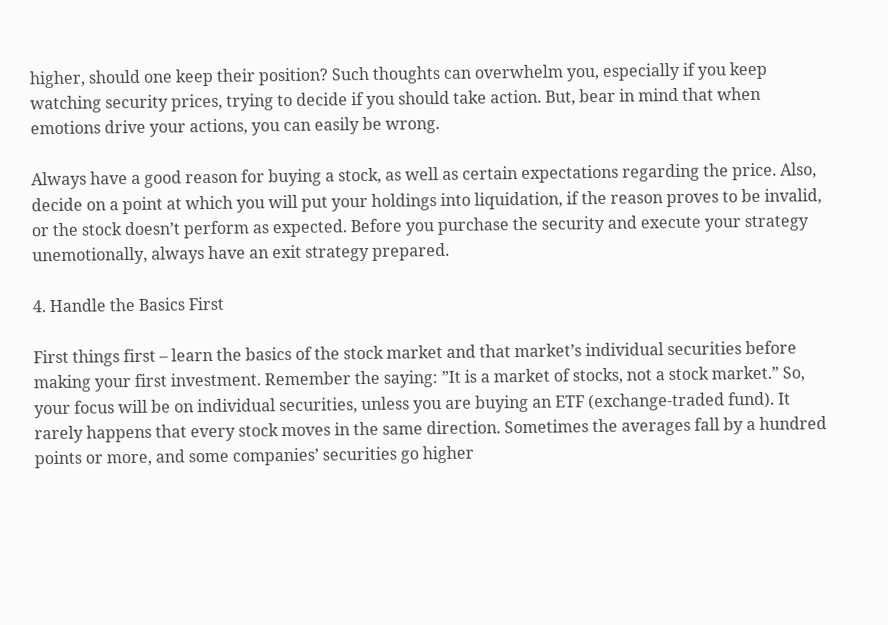higher, should one keep their position? Such thoughts can overwhelm you, especially if you keep watching security prices, trying to decide if you should take action. But, bear in mind that when emotions drive your actions, you can easily be wrong.

Always have a good reason for buying a stock, as well as certain expectations regarding the price. Also, decide on a point at which you will put your holdings into liquidation, if the reason proves to be invalid, or the stock doesn’t perform as expected. Before you purchase the security and execute your strategy unemotionally, always have an exit strategy prepared.

4. Handle the Basics First

First things first – learn the basics of the stock market and that market’s individual securities before making your first investment. Remember the saying: ”It is a market of stocks, not a stock market.” So, your focus will be on individual securities, unless you are buying an ETF (exchange-traded fund). It rarely happens that every stock moves in the same direction. Sometimes the averages fall by a hundred points or more, and some companies’ securities go higher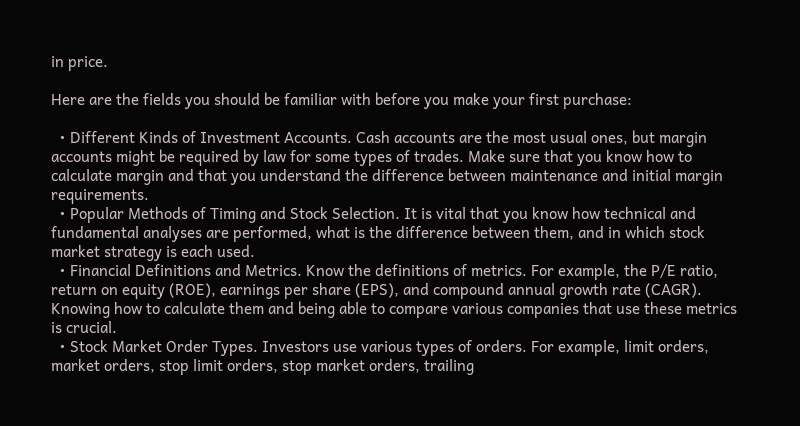in price.

Here are the fields you should be familiar with before you make your first purchase:

  • Different Kinds of Investment Accounts. Cash accounts are the most usual ones, but margin accounts might be required by law for some types of trades. Make sure that you know how to calculate margin and that you understand the difference between maintenance and initial margin requirements.
  • Popular Methods of Timing and Stock Selection. It is vital that you know how technical and fundamental analyses are performed, what is the difference between them, and in which stock market strategy is each used.
  • Financial Definitions and Metrics. Know the definitions of metrics. For example, the P/E ratio, return on equity (ROE), earnings per share (EPS), and compound annual growth rate (CAGR). Knowing how to calculate them and being able to compare various companies that use these metrics is crucial.
  • Stock Market Order Types. Investors use various types of orders. For example, limit orders, market orders, stop limit orders, stop market orders, trailing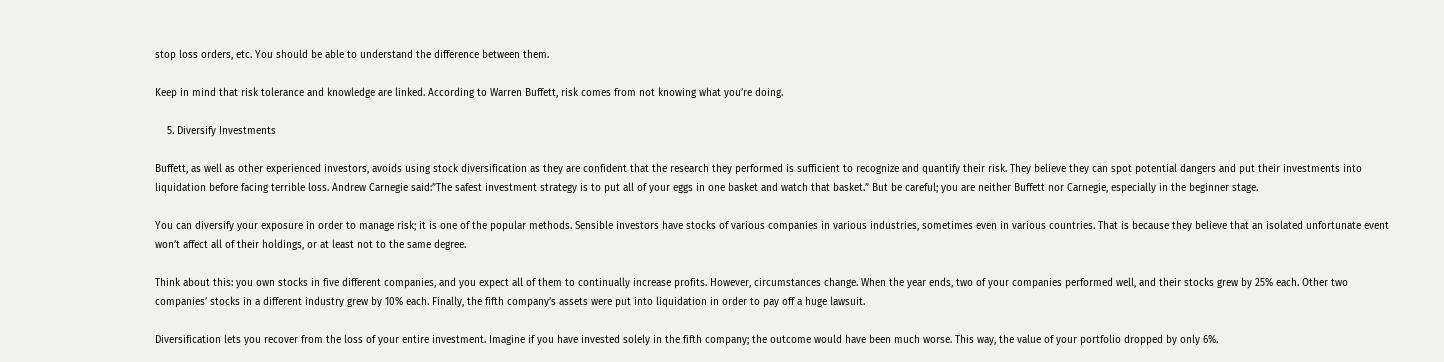stop loss orders, etc. You should be able to understand the difference between them.

Keep in mind that risk tolerance and knowledge are linked. According to Warren Buffett, risk comes from not knowing what you’re doing.

    5. Diversify Investments

Buffett, as well as other experienced investors, avoids using stock diversification as they are confident that the research they performed is sufficient to recognize and quantify their risk. They believe they can spot potential dangers and put their investments into liquidation before facing terrible loss. Andrew Carnegie said:”The safest investment strategy is to put all of your eggs in one basket and watch that basket.” But be careful; you are neither Buffett nor Carnegie, especially in the beginner stage.

You can diversify your exposure in order to manage risk; it is one of the popular methods. Sensible investors have stocks of various companies in various industries, sometimes even in various countries. That is because they believe that an isolated unfortunate event won’t affect all of their holdings, or at least not to the same degree.

Think about this: you own stocks in five different companies, and you expect all of them to continually increase profits. However, circumstances change. When the year ends, two of your companies performed well, and their stocks grew by 25% each. Other two companies’ stocks in a different industry grew by 10% each. Finally, the fifth company’s assets were put into liquidation in order to pay off a huge lawsuit.

Diversification lets you recover from the loss of your entire investment. Imagine if you have invested solely in the fifth company; the outcome would have been much worse. This way, the value of your portfolio dropped by only 6%.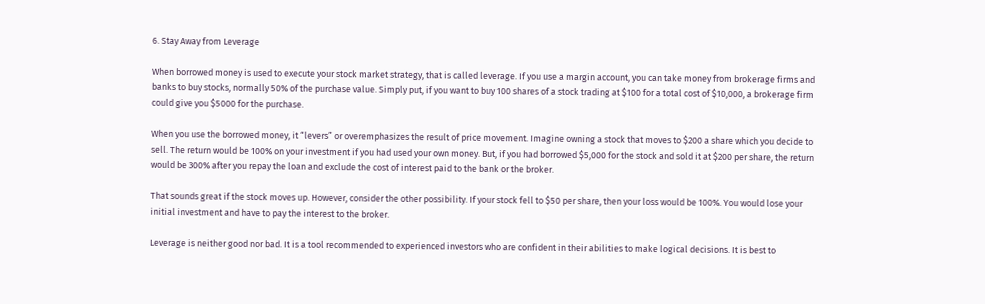6. Stay Away from Leverage

When borrowed money is used to execute your stock market strategy, that is called leverage. If you use a margin account, you can take money from brokerage firms and banks to buy stocks, normally 50% of the purchase value. Simply put, if you want to buy 100 shares of a stock trading at $100 for a total cost of $10,000, a brokerage firm could give you $5000 for the purchase.

When you use the borrowed money, it “levers” or overemphasizes the result of price movement. Imagine owning a stock that moves to $200 a share which you decide to sell. The return would be 100% on your investment if you had used your own money. But, if you had borrowed $5,000 for the stock and sold it at $200 per share, the return would be 300% after you repay the loan and exclude the cost of interest paid to the bank or the broker.

That sounds great if the stock moves up. However, consider the other possibility. If your stock fell to $50 per share, then your loss would be 100%. You would lose your initial investment and have to pay the interest to the broker.

Leverage is neither good nor bad. It is a tool recommended to experienced investors who are confident in their abilities to make logical decisions. It is best to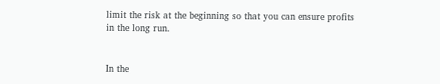limit the risk at the beginning so that you can ensure profits in the long run.


In the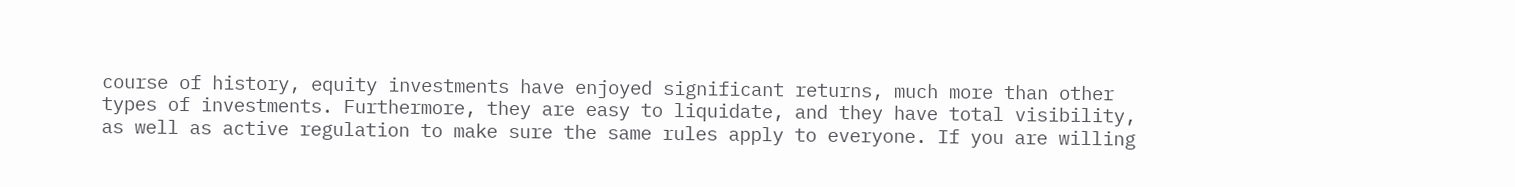course of history, equity investments have enjoyed significant returns, much more than other types of investments. Furthermore, they are easy to liquidate, and they have total visibility, as well as active regulation to make sure the same rules apply to everyone. If you are willing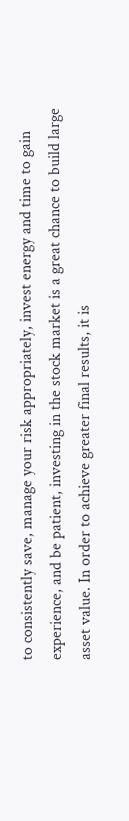to consistently save, manage your risk appropriately, invest energy and time to gain experience, and be patient, investing in the stock market is a great chance to build large asset value. In order to achieve greater final results, it is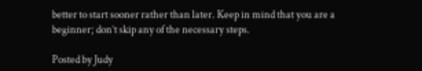better to start sooner rather than later. Keep in mind that you are a beginner; don’t skip any of the necessary steps.

Posted by Judy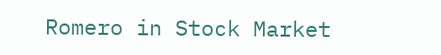Romero in Stock Market